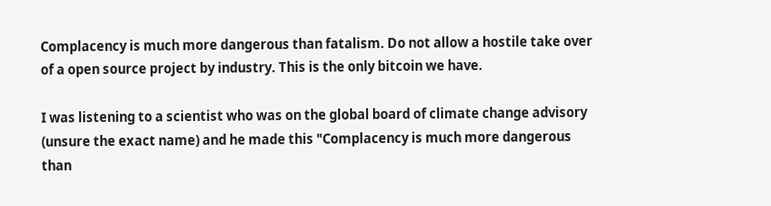Complacency is much more dangerous than fatalism. Do not allow a hostile take over of a open source project by industry. This is the only bitcoin we have.

I was listening to a scientist who was on the global board of climate change advisory (unsure the exact name) and he made this "Complacency is much more dangerous than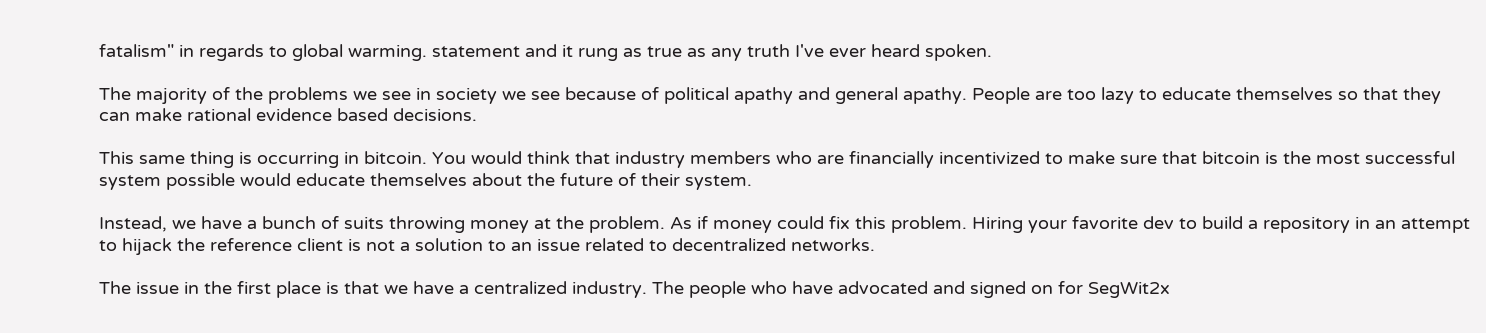fatalism" in regards to global warming. statement and it rung as true as any truth I've ever heard spoken.

The majority of the problems we see in society we see because of political apathy and general apathy. People are too lazy to educate themselves so that they can make rational evidence based decisions.

This same thing is occurring in bitcoin. You would think that industry members who are financially incentivized to make sure that bitcoin is the most successful system possible would educate themselves about the future of their system.

Instead, we have a bunch of suits throwing money at the problem. As if money could fix this problem. Hiring your favorite dev to build a repository in an attempt to hijack the reference client is not a solution to an issue related to decentralized networks.

The issue in the first place is that we have a centralized industry. The people who have advocated and signed on for SegWit2x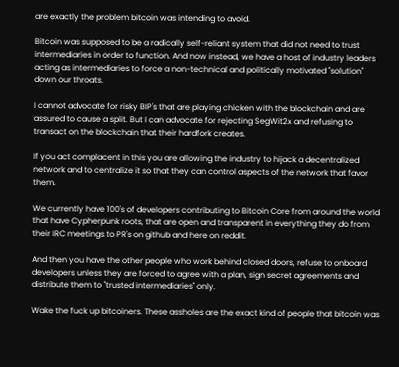are exactly the problem bitcoin was intending to avoid.

Bitcoin was supposed to be a radically self-reliant system that did not need to trust intermediaries in order to function. And now instead, we have a host of industry leaders acting as intermediaries to force a non-technical and politically motivated "solution" down our throats.

I cannot advocate for risky BIP's that are playing chicken with the blockchain and are assured to cause a split. But I can advocate for rejecting SegWit2x and refusing to transact on the blockchain that their hardfork creates.

If you act complacent in this you are allowing the industry to hijack a decentralized network and to centralize it so that they can control aspects of the network that favor them.

We currently have 100's of developers contributing to Bitcoin Core from around the world that have Cypherpunk roots, that are open and transparent in everything they do from their IRC meetings to PR's on github and here on reddit.

And then you have the other people who work behind closed doors, refuse to onboard developers unless they are forced to agree with a plan, sign secret agreements and distribute them to "trusted intermediaries" only.

Wake the fuck up bitcoiners. These assholes are the exact kind of people that bitcoin was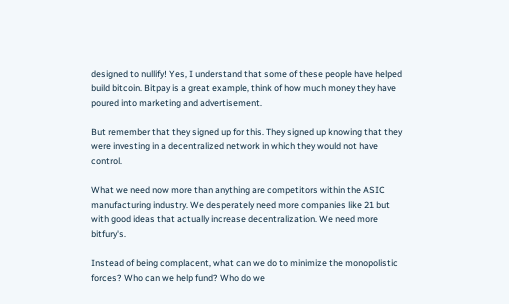designed to nullify! Yes, I understand that some of these people have helped build bitcoin. Bitpay is a great example, think of how much money they have poured into marketing and advertisement.

But remember that they signed up for this. They signed up knowing that they were investing in a decentralized network in which they would not have control.

What we need now more than anything are competitors within the ASIC manufacturing industry. We desperately need more companies like 21 but with good ideas that actually increase decentralization. We need more bitfury's.

Instead of being complacent, what can we do to minimize the monopolistic forces? Who can we help fund? Who do we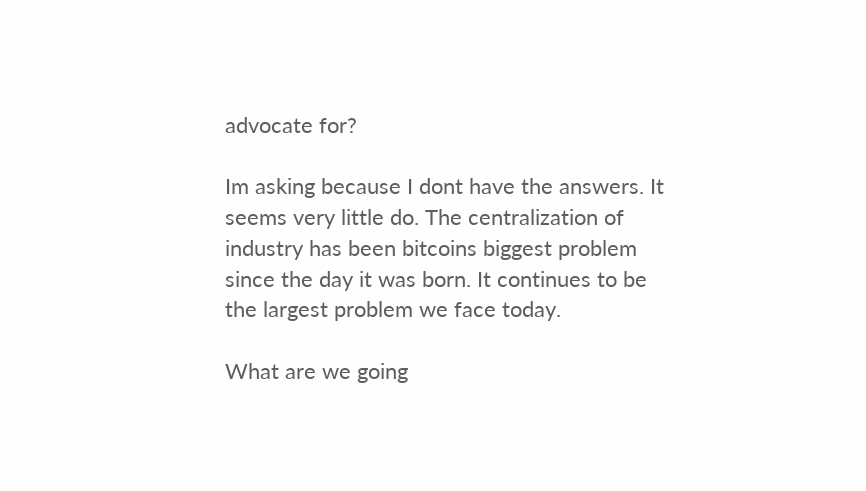advocate for?

Im asking because I dont have the answers. It seems very little do. The centralization of industry has been bitcoins biggest problem since the day it was born. It continues to be the largest problem we face today.

What are we going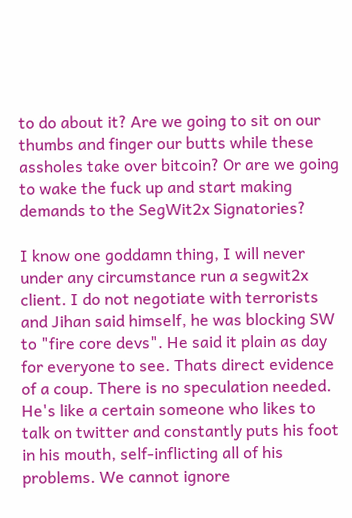to do about it? Are we going to sit on our thumbs and finger our butts while these assholes take over bitcoin? Or are we going to wake the fuck up and start making demands to the SegWit2x Signatories?

I know one goddamn thing, I will never under any circumstance run a segwit2x client. I do not negotiate with terrorists and Jihan said himself, he was blocking SW to "fire core devs". He said it plain as day for everyone to see. Thats direct evidence of a coup. There is no speculation needed. He's like a certain someone who likes to talk on twitter and constantly puts his foot in his mouth, self-inflicting all of his problems. We cannot ignore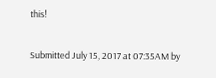this!

Submitted July 15, 2017 at 07:35AM by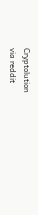Cryptolution
via reddit